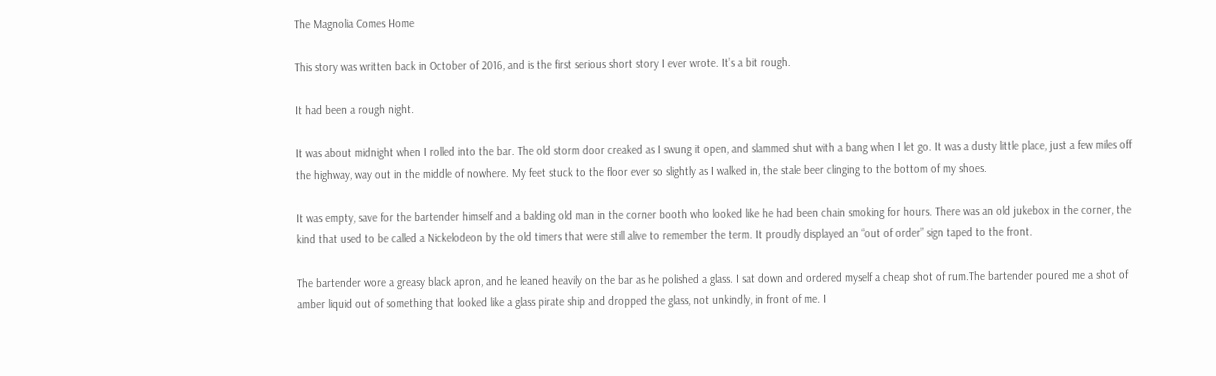The Magnolia Comes Home

This story was written back in October of 2016, and is the first serious short story I ever wrote. It’s a bit rough.

It had been a rough night.

It was about midnight when I rolled into the bar. The old storm door creaked as I swung it open, and slammed shut with a bang when I let go. It was a dusty little place, just a few miles off the highway, way out in the middle of nowhere. My feet stuck to the floor ever so slightly as I walked in, the stale beer clinging to the bottom of my shoes.

It was empty, save for the bartender himself and a balding old man in the corner booth who looked like he had been chain smoking for hours. There was an old jukebox in the corner, the kind that used to be called a Nickelodeon by the old timers that were still alive to remember the term. It proudly displayed an “out of order” sign taped to the front.

The bartender wore a greasy black apron, and he leaned heavily on the bar as he polished a glass. I sat down and ordered myself a cheap shot of rum.The bartender poured me a shot of amber liquid out of something that looked like a glass pirate ship and dropped the glass, not unkindly, in front of me. I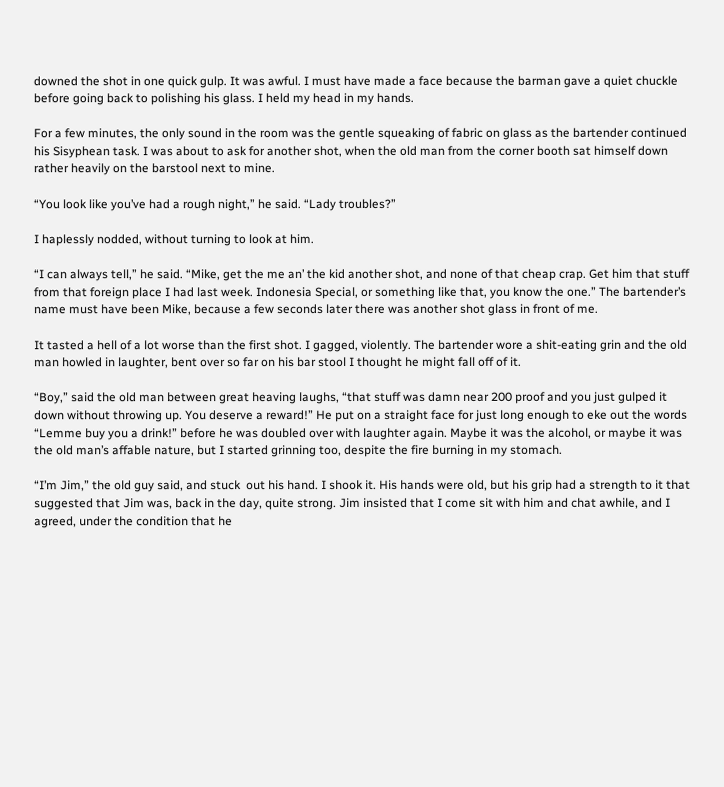downed the shot in one quick gulp. It was awful. I must have made a face because the barman gave a quiet chuckle before going back to polishing his glass. I held my head in my hands.

For a few minutes, the only sound in the room was the gentle squeaking of fabric on glass as the bartender continued his Sisyphean task. I was about to ask for another shot, when the old man from the corner booth sat himself down rather heavily on the barstool next to mine.

“You look like you’ve had a rough night,” he said. “Lady troubles?”

I haplessly nodded, without turning to look at him.

“I can always tell,” he said. “Mike, get the me an’ the kid another shot, and none of that cheap crap. Get him that stuff from that foreign place I had last week. Indonesia Special, or something like that, you know the one.” The bartender’s name must have been Mike, because a few seconds later there was another shot glass in front of me.

It tasted a hell of a lot worse than the first shot. I gagged, violently. The bartender wore a shit-eating grin and the old man howled in laughter, bent over so far on his bar stool I thought he might fall off of it.

“Boy,” said the old man between great heaving laughs, “that stuff was damn near 200 proof and you just gulped it down without throwing up. You deserve a reward!” He put on a straight face for just long enough to eke out the words “Lemme buy you a drink!” before he was doubled over with laughter again. Maybe it was the alcohol, or maybe it was the old man’s affable nature, but I started grinning too, despite the fire burning in my stomach.

“I’m Jim,” the old guy said, and stuck  out his hand. I shook it. His hands were old, but his grip had a strength to it that suggested that Jim was, back in the day, quite strong. Jim insisted that I come sit with him and chat awhile, and I agreed, under the condition that he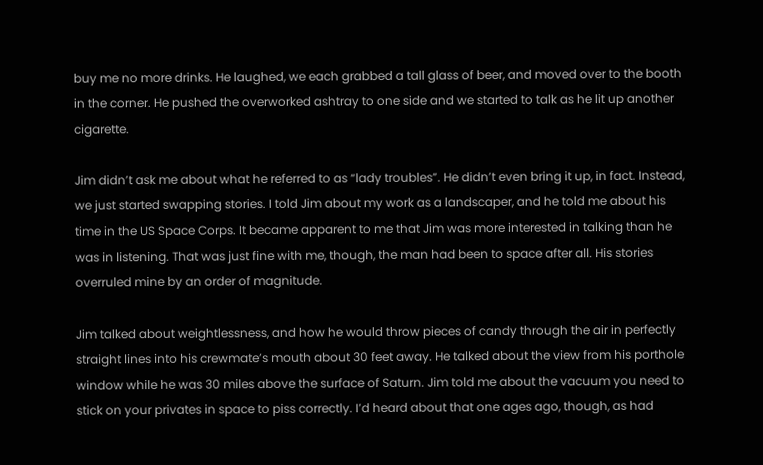buy me no more drinks. He laughed, we each grabbed a tall glass of beer, and moved over to the booth in the corner. He pushed the overworked ashtray to one side and we started to talk as he lit up another cigarette.

Jim didn’t ask me about what he referred to as “lady troubles”. He didn’t even bring it up, in fact. Instead, we just started swapping stories. I told Jim about my work as a landscaper, and he told me about his time in the US Space Corps. It became apparent to me that Jim was more interested in talking than he was in listening. That was just fine with me, though, the man had been to space after all. His stories overruled mine by an order of magnitude.

Jim talked about weightlessness, and how he would throw pieces of candy through the air in perfectly straight lines into his crewmate’s mouth about 30 feet away. He talked about the view from his porthole window while he was 30 miles above the surface of Saturn. Jim told me about the vacuum you need to stick on your privates in space to piss correctly. I’d heard about that one ages ago, though, as had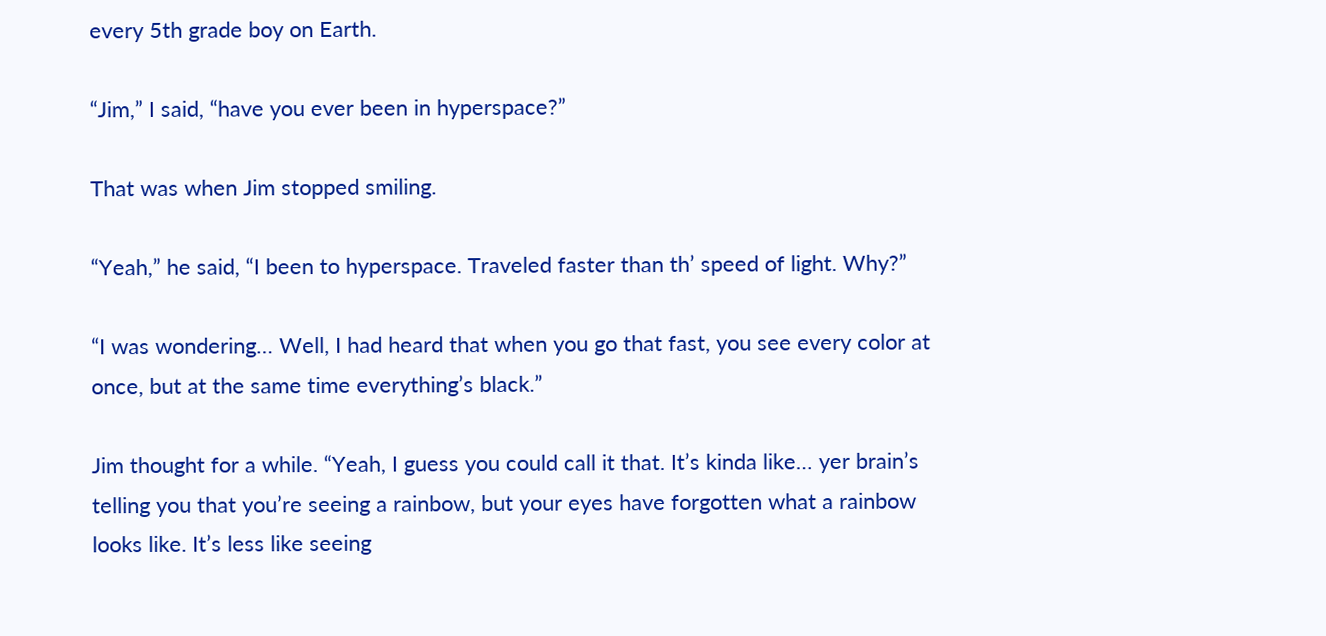every 5th grade boy on Earth.

“Jim,” I said, “have you ever been in hyperspace?”

That was when Jim stopped smiling.

“Yeah,” he said, “I been to hyperspace. Traveled faster than th’ speed of light. Why?”

“I was wondering… Well, I had heard that when you go that fast, you see every color at once, but at the same time everything’s black.”

Jim thought for a while. “Yeah, I guess you could call it that. It’s kinda like… yer brain’s telling you that you’re seeing a rainbow, but your eyes have forgotten what a rainbow looks like. It’s less like seeing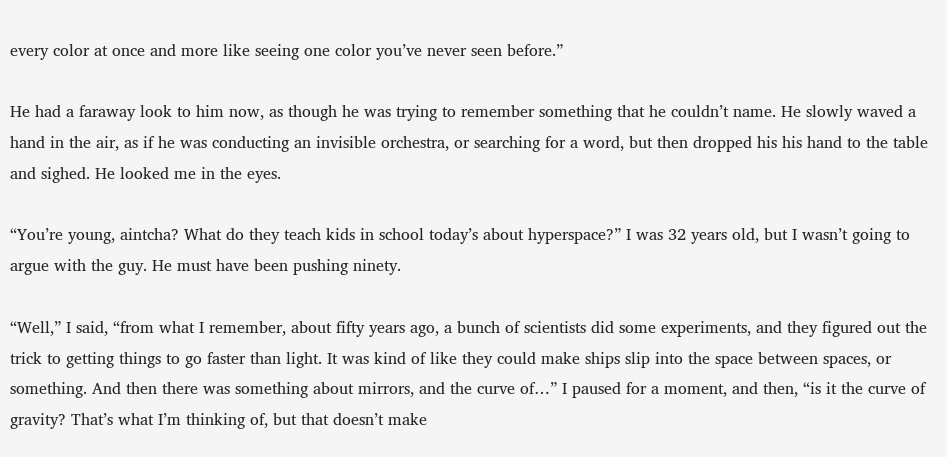every color at once and more like seeing one color you’ve never seen before.”

He had a faraway look to him now, as though he was trying to remember something that he couldn’t name. He slowly waved a hand in the air, as if he was conducting an invisible orchestra, or searching for a word, but then dropped his his hand to the table and sighed. He looked me in the eyes.

“You’re young, aintcha? What do they teach kids in school today’s about hyperspace?” I was 32 years old, but I wasn’t going to argue with the guy. He must have been pushing ninety.

“Well,” I said, “from what I remember, about fifty years ago, a bunch of scientists did some experiments, and they figured out the trick to getting things to go faster than light. It was kind of like they could make ships slip into the space between spaces, or something. And then there was something about mirrors, and the curve of…” I paused for a moment, and then, “is it the curve of gravity? That’s what I’m thinking of, but that doesn’t make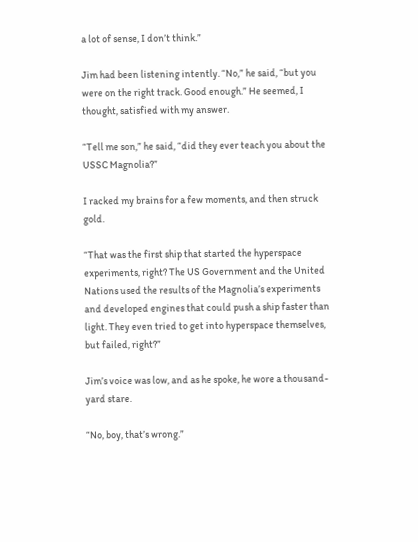a lot of sense, I don’t think.”

Jim had been listening intently. “No,” he said, “but you were on the right track. Good enough.” He seemed, I thought, satisfied with my answer.

“Tell me son,” he said, “did they ever teach you about the USSC Magnolia?”

I racked my brains for a few moments, and then struck gold.

“That was the first ship that started the hyperspace experiments, right? The US Government and the United Nations used the results of the Magnolia’s experiments and developed engines that could push a ship faster than light. They even tried to get into hyperspace themselves, but failed, right?”

Jim’s voice was low, and as he spoke, he wore a thousand-yard stare.

“No, boy, that’s wrong.”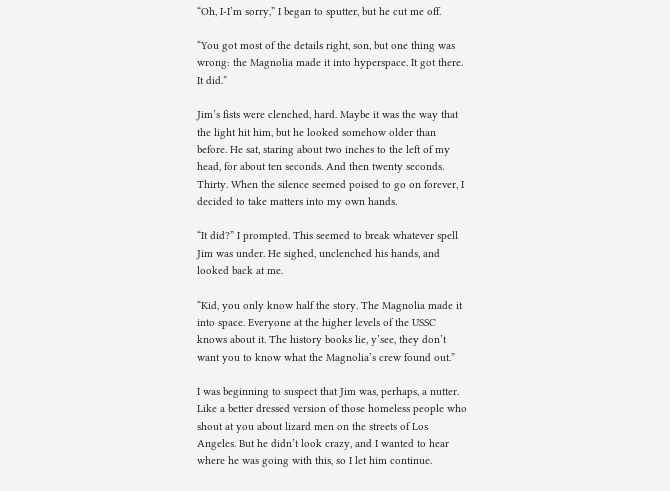“Oh, I-I’m sorry,” I began to sputter, but he cut me off.

“You got most of the details right, son, but one thing was wrong: the Magnolia made it into hyperspace. It got there. It did.”

Jim’s fists were clenched, hard. Maybe it was the way that the light hit him, but he looked somehow older than before. He sat, staring about two inches to the left of my head, for about ten seconds. And then twenty seconds. Thirty. When the silence seemed poised to go on forever, I decided to take matters into my own hands.

“It did?” I prompted. This seemed to break whatever spell Jim was under. He sighed, unclenched his hands, and looked back at me.

“Kid, you only know half the story. The Magnolia made it into space. Everyone at the higher levels of the USSC knows about it. The history books lie, y’see, they don’t want you to know what the Magnolia’s crew found out.”

I was beginning to suspect that Jim was, perhaps, a nutter. Like a better dressed version of those homeless people who shout at you about lizard men on the streets of Los Angeles. But he didn’t look crazy, and I wanted to hear where he was going with this, so I let him continue.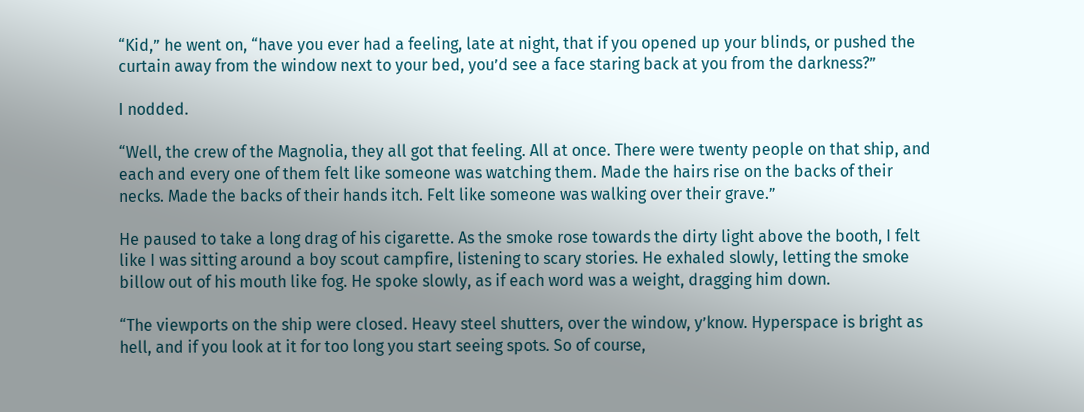“Kid,” he went on, “have you ever had a feeling, late at night, that if you opened up your blinds, or pushed the curtain away from the window next to your bed, you’d see a face staring back at you from the darkness?”

I nodded.

“Well, the crew of the Magnolia, they all got that feeling. All at once. There were twenty people on that ship, and each and every one of them felt like someone was watching them. Made the hairs rise on the backs of their necks. Made the backs of their hands itch. Felt like someone was walking over their grave.”

He paused to take a long drag of his cigarette. As the smoke rose towards the dirty light above the booth, I felt like I was sitting around a boy scout campfire, listening to scary stories. He exhaled slowly, letting the smoke billow out of his mouth like fog. He spoke slowly, as if each word was a weight, dragging him down.

“The viewports on the ship were closed. Heavy steel shutters, over the window, y’know. Hyperspace is bright as hell, and if you look at it for too long you start seeing spots. So of course,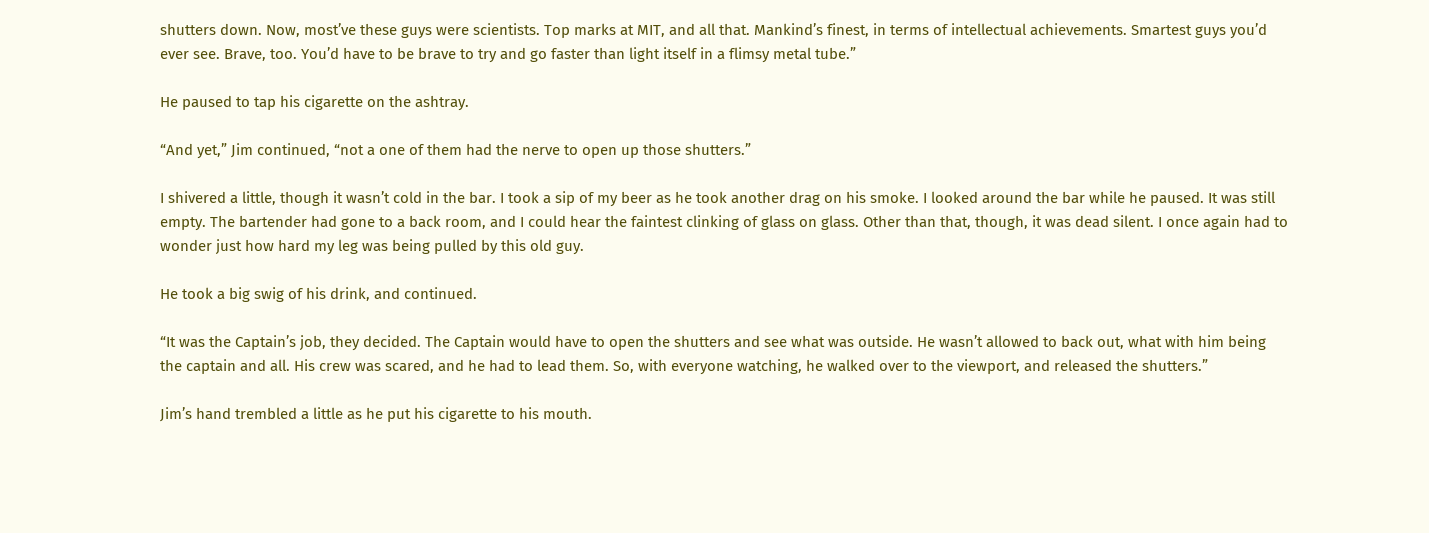shutters down. Now, most’ve these guys were scientists. Top marks at MIT, and all that. Mankind’s finest, in terms of intellectual achievements. Smartest guys you’d ever see. Brave, too. You’d have to be brave to try and go faster than light itself in a flimsy metal tube.”

He paused to tap his cigarette on the ashtray.

“And yet,” Jim continued, “not a one of them had the nerve to open up those shutters.”

I shivered a little, though it wasn’t cold in the bar. I took a sip of my beer as he took another drag on his smoke. I looked around the bar while he paused. It was still empty. The bartender had gone to a back room, and I could hear the faintest clinking of glass on glass. Other than that, though, it was dead silent. I once again had to wonder just how hard my leg was being pulled by this old guy.

He took a big swig of his drink, and continued.

“It was the Captain’s job, they decided. The Captain would have to open the shutters and see what was outside. He wasn’t allowed to back out, what with him being the captain and all. His crew was scared, and he had to lead them. So, with everyone watching, he walked over to the viewport, and released the shutters.”

Jim’s hand trembled a little as he put his cigarette to his mouth.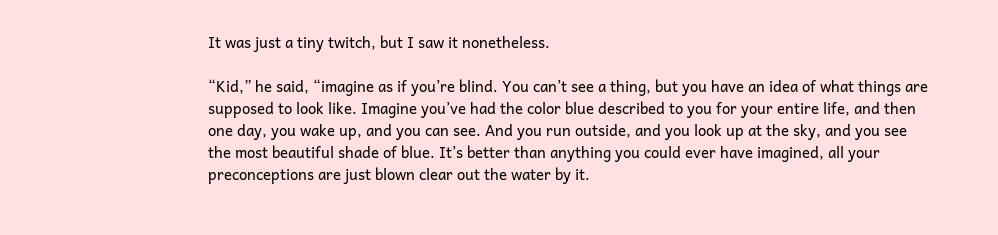It was just a tiny twitch, but I saw it nonetheless.

“Kid,” he said, “imagine as if you’re blind. You can’t see a thing, but you have an idea of what things are supposed to look like. Imagine you’ve had the color blue described to you for your entire life, and then one day, you wake up, and you can see. And you run outside, and you look up at the sky, and you see the most beautiful shade of blue. It’s better than anything you could ever have imagined, all your preconceptions are just blown clear out the water by it.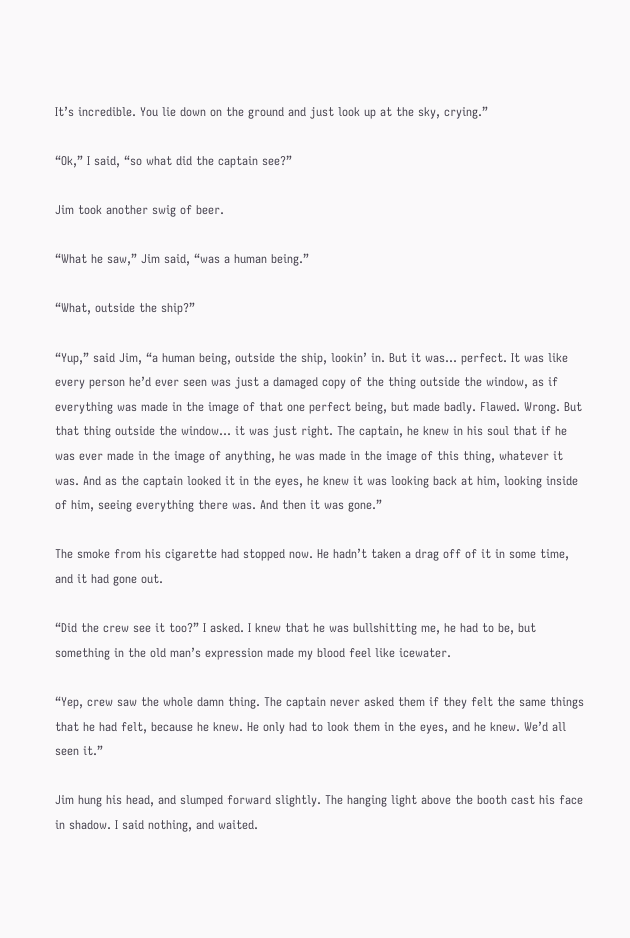It’s incredible. You lie down on the ground and just look up at the sky, crying.”

“Ok,” I said, “so what did the captain see?”

Jim took another swig of beer.

“What he saw,” Jim said, “was a human being.”

“What, outside the ship?”

“Yup,” said Jim, “a human being, outside the ship, lookin’ in. But it was… perfect. It was like every person he’d ever seen was just a damaged copy of the thing outside the window, as if everything was made in the image of that one perfect being, but made badly. Flawed. Wrong. But that thing outside the window… it was just right. The captain, he knew in his soul that if he was ever made in the image of anything, he was made in the image of this thing, whatever it was. And as the captain looked it in the eyes, he knew it was looking back at him, looking inside of him, seeing everything there was. And then it was gone.”

The smoke from his cigarette had stopped now. He hadn’t taken a drag off of it in some time, and it had gone out.

“Did the crew see it too?” I asked. I knew that he was bullshitting me, he had to be, but something in the old man’s expression made my blood feel like icewater.

“Yep, crew saw the whole damn thing. The captain never asked them if they felt the same things that he had felt, because he knew. He only had to look them in the eyes, and he knew. We’d all seen it.”

Jim hung his head, and slumped forward slightly. The hanging light above the booth cast his face in shadow. I said nothing, and waited.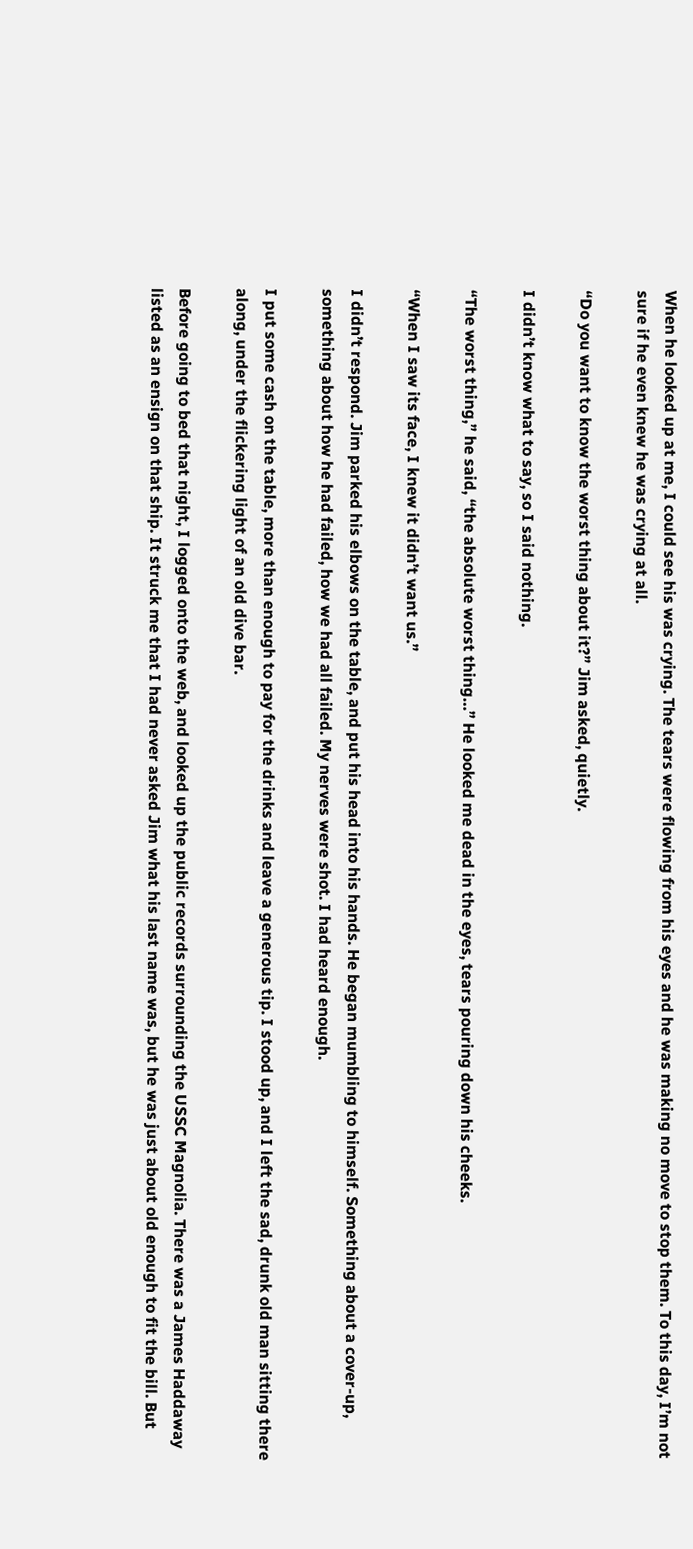When he looked up at me, I could see his was crying. The tears were flowing from his eyes and he was making no move to stop them. To this day, I’m not sure if he even knew he was crying at all.

“Do you want to know the worst thing about it?” Jim asked, quietly.

I didn’t know what to say, so I said nothing.

“The worst thing,” he said, “the absolute worst thing…” He looked me dead in the eyes, tears pouring down his cheeks.

“When I saw its face, I knew it didn’t want us.”

I didn’t respond. Jim parked his elbows on the table, and put his head into his hands. He began mumbling to himself. Something about a cover-up, something about how he had failed, how we had all failed. My nerves were shot. I had heard enough.

I put some cash on the table, more than enough to pay for the drinks and leave a generous tip. I stood up, and I left the sad, drunk old man sitting there along, under the flickering light of an old dive bar.

Before going to bed that night, I logged onto the web, and looked up the public records surrounding the USSC Magnolia. There was a James Haddaway listed as an ensign on that ship. It struck me that I had never asked Jim what his last name was, but he was just about old enough to fit the bill. But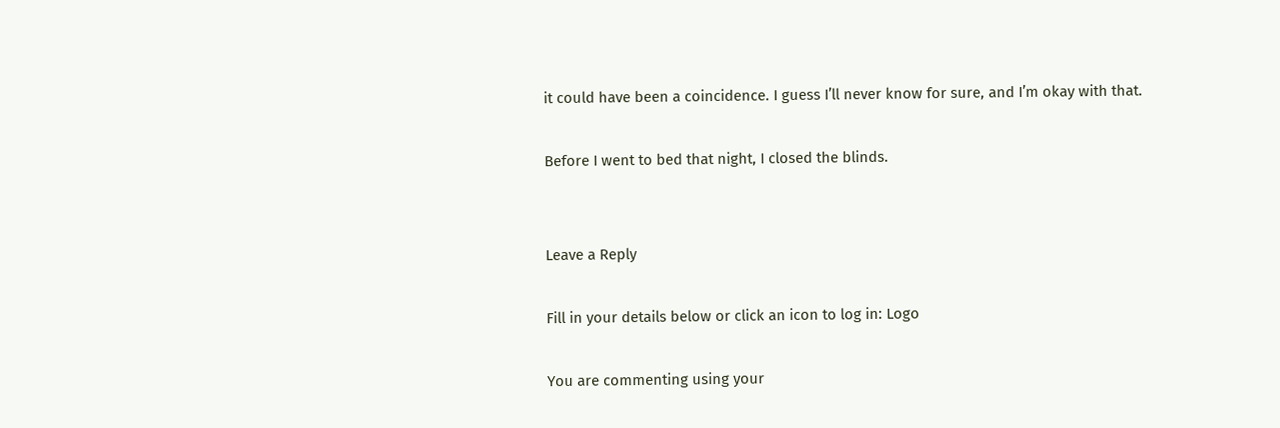it could have been a coincidence. I guess I’ll never know for sure, and I’m okay with that.

Before I went to bed that night, I closed the blinds.


Leave a Reply

Fill in your details below or click an icon to log in: Logo

You are commenting using your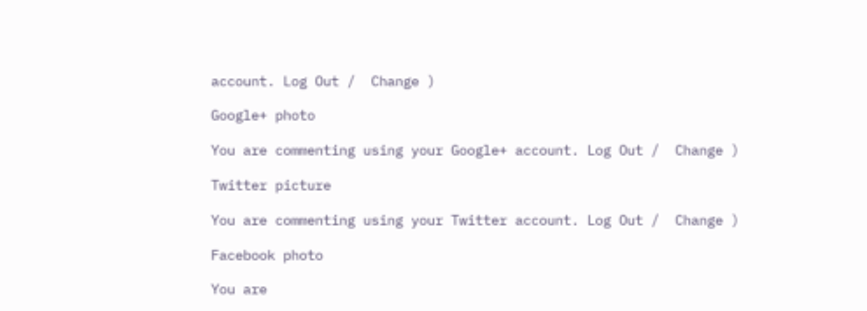account. Log Out /  Change )

Google+ photo

You are commenting using your Google+ account. Log Out /  Change )

Twitter picture

You are commenting using your Twitter account. Log Out /  Change )

Facebook photo

You are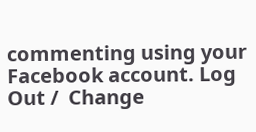commenting using your Facebook account. Log Out /  Change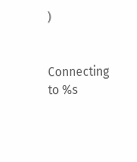)


Connecting to %s